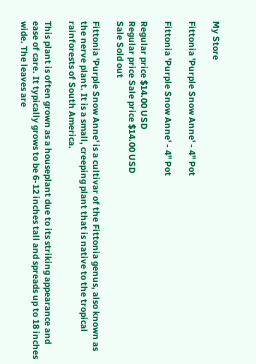My Store

Fittonia 'Purple Snow Anne' - 4" Pot

Fittonia 'Purple Snow Anne' - 4" Pot

Regular price $14.00 USD
Regular price Sale price $14.00 USD
Sale Sold out

Fittonia 'Purple Snow Anne' is a cultivar of the Fittonia genus, also known as the nerve plant. It is a small, creeping plant that is native to the tropical rainforests of South America.

This plant is often grown as a houseplant due to its striking appearance and ease of care. It typically grows to be 6-12 inches tall and spreads up to 18 inches wide. The leaves are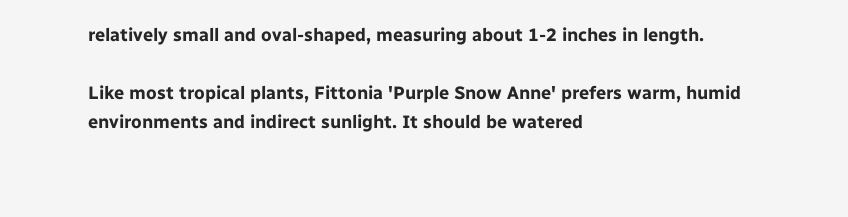relatively small and oval-shaped, measuring about 1-2 inches in length.

Like most tropical plants, Fittonia 'Purple Snow Anne' prefers warm, humid environments and indirect sunlight. It should be watered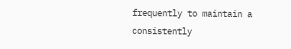frequently to maintain a consistently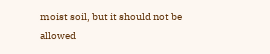moist soil, but it should not be allowed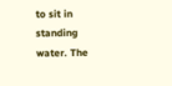to sit in standing water. The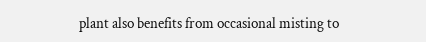plant also benefits from occasional misting to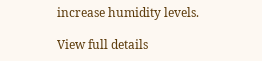increase humidity levels.

View full details